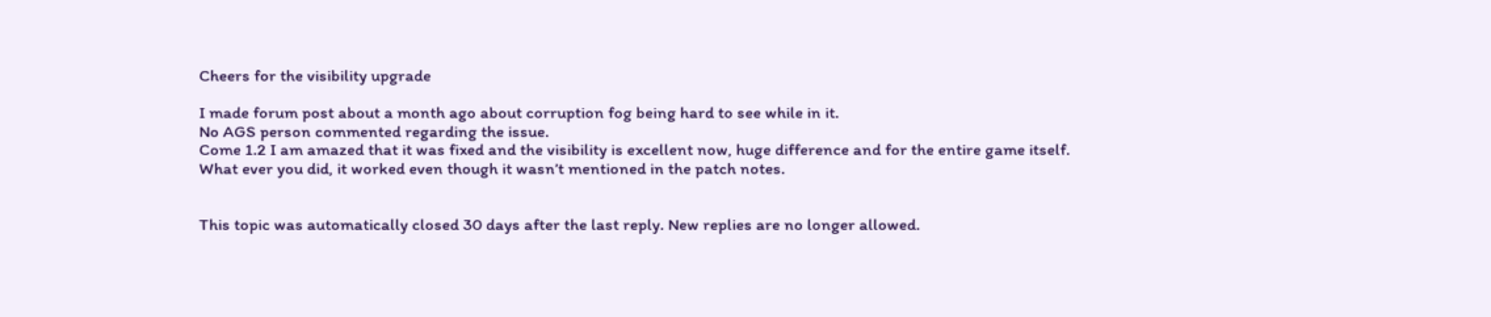Cheers for the visibility upgrade

I made forum post about a month ago about corruption fog being hard to see while in it.
No AGS person commented regarding the issue.
Come 1.2 I am amazed that it was fixed and the visibility is excellent now, huge difference and for the entire game itself.
What ever you did, it worked even though it wasn’t mentioned in the patch notes.


This topic was automatically closed 30 days after the last reply. New replies are no longer allowed.